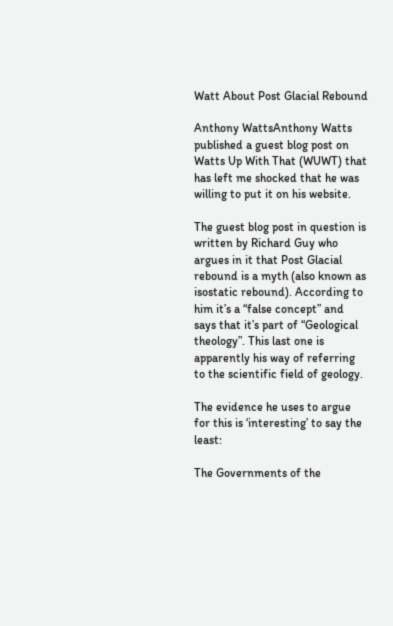Watt About Post Glacial Rebound

Anthony WattsAnthony Watts published a guest blog post on Watts Up With That (WUWT) that has left me shocked that he was willing to put it on his website.

The guest blog post in question is written by Richard Guy who argues in it that Post Glacial rebound is a myth (also known as isostatic rebound). According to him it’s a “false concept” and says that it’s part of “Geological theology”. This last one is apparently his way of referring to the scientific field of geology.

The evidence he uses to argue for this is ‘interesting’ to say the least:

The Governments of the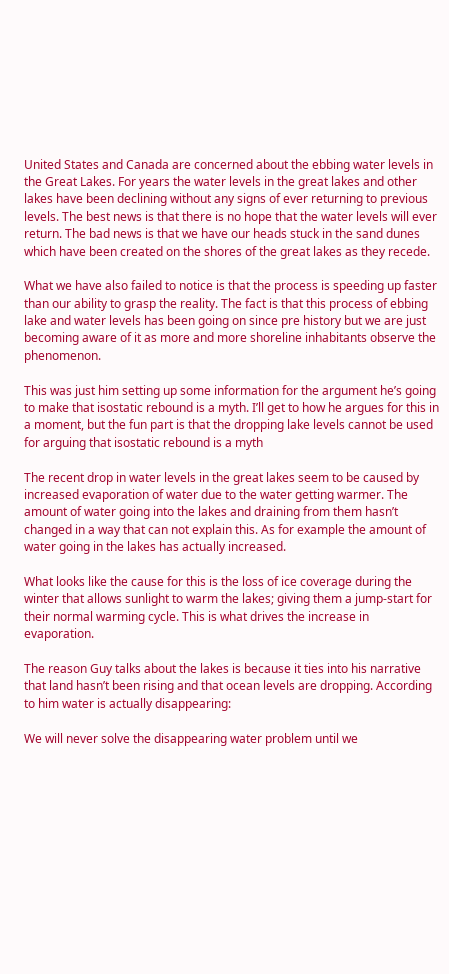United States and Canada are concerned about the ebbing water levels in the Great Lakes. For years the water levels in the great lakes and other lakes have been declining without any signs of ever returning to previous levels. The best news is that there is no hope that the water levels will ever return. The bad news is that we have our heads stuck in the sand dunes which have been created on the shores of the great lakes as they recede.

What we have also failed to notice is that the process is speeding up faster than our ability to grasp the reality. The fact is that this process of ebbing lake and water levels has been going on since pre history but we are just becoming aware of it as more and more shoreline inhabitants observe the phenomenon.

This was just him setting up some information for the argument he’s going to make that isostatic rebound is a myth. I’ll get to how he argues for this in a moment, but the fun part is that the dropping lake levels cannot be used for arguing that isostatic rebound is a myth

The recent drop in water levels in the great lakes seem to be caused by increased evaporation of water due to the water getting warmer. The amount of water going into the lakes and draining from them hasn’t changed in a way that can not explain this. As for example the amount of water going in the lakes has actually increased.

What looks like the cause for this is the loss of ice coverage during the winter that allows sunlight to warm the lakes; giving them a jump-start for their normal warming cycle. This is what drives the increase in evaporation.

The reason Guy talks about the lakes is because it ties into his narrative that land hasn’t been rising and that ocean levels are dropping. According to him water is actually disappearing:

We will never solve the disappearing water problem until we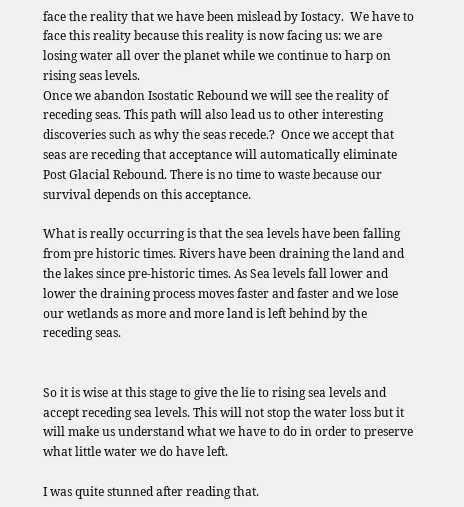face the reality that we have been mislead by Iostacy.  We have to face this reality because this reality is now facing us: we are losing water all over the planet while we continue to harp on rising seas levels.
Once we abandon Isostatic Rebound we will see the reality of receding seas. This path will also lead us to other interesting discoveries such as why the seas recede.?  Once we accept that seas are receding that acceptance will automatically eliminate Post Glacial Rebound. There is no time to waste because our survival depends on this acceptance.

What is really occurring is that the sea levels have been falling from pre historic times. Rivers have been draining the land and the lakes since pre-historic times. As Sea levels fall lower and lower the draining process moves faster and faster and we lose our wetlands as more and more land is left behind by the receding seas.


So it is wise at this stage to give the lie to rising sea levels and accept receding sea levels. This will not stop the water loss but it will make us understand what we have to do in order to preserve what little water we do have left.

I was quite stunned after reading that.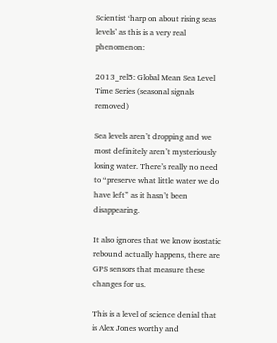Scientist ‘harp on about rising seas levels’ as this is a very real phenomenon:

2013_rel5: Global Mean Sea Level Time Series (seasonal signals removed)

Sea levels aren’t dropping and we most definitely aren’t mysteriously losing water. There’s really no need to “preserve what little water we do have left” as it hasn’t been disappearing.

It also ignores that we know isostatic rebound actually happens, there are GPS sensors that measure these changes for us.

This is a level of science denial that is Alex Jones worthy and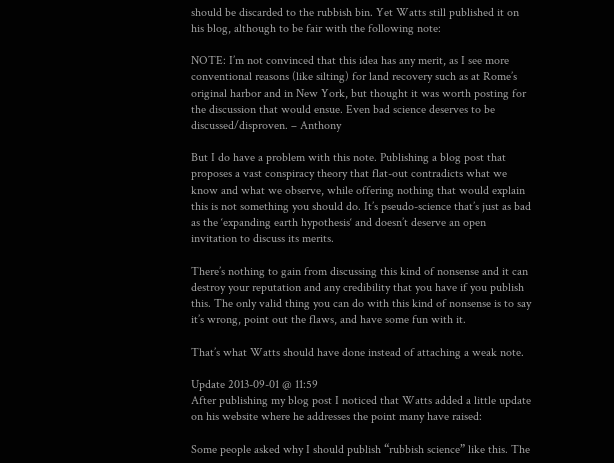should be discarded to the rubbish bin. Yet Watts still published it on his blog, although to be fair with the following note:

NOTE: I’m not convinced that this idea has any merit, as I see more conventional reasons (like silting) for land recovery such as at Rome’s original harbor and in New York, but thought it was worth posting for the discussion that would ensue. Even bad science deserves to be discussed/disproven. – Anthony

But I do have a problem with this note. Publishing a blog post that proposes a vast conspiracy theory that flat-out contradicts what we know and what we observe, while offering nothing that would explain this is not something you should do. It’s pseudo-science that’s just as bad as the ‘expanding earth hypothesis‘ and doesn’t deserve an open invitation to discuss its merits.

There’s nothing to gain from discussing this kind of nonsense and it can destroy your reputation and any credibility that you have if you publish this. The only valid thing you can do with this kind of nonsense is to say it’s wrong, point out the flaws, and have some fun with it.

That’s what Watts should have done instead of attaching a weak note.

Update 2013-09-01 @ 11:59
After publishing my blog post I noticed that Watts added a little update on his website where he addresses the point many have raised:

Some people asked why I should publish “rubbish science” like this. The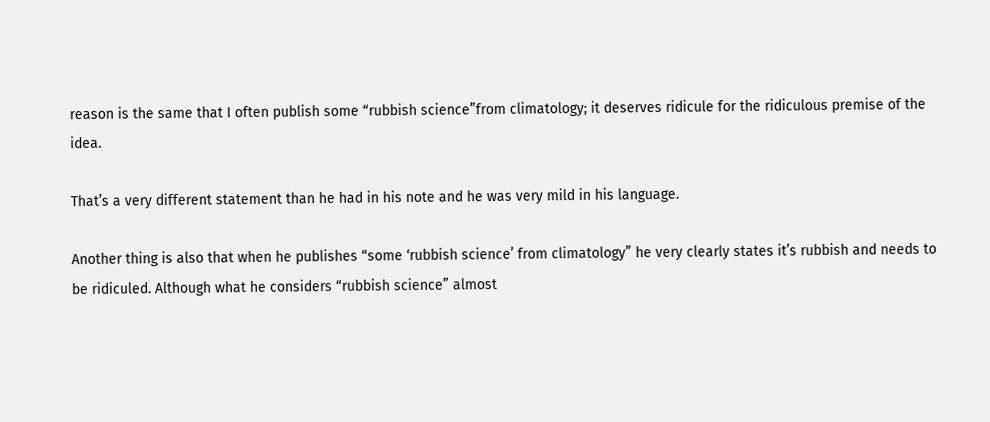reason is the same that I often publish some “rubbish science”from climatology; it deserves ridicule for the ridiculous premise of the idea.

That’s a very different statement than he had in his note and he was very mild in his language.

Another thing is also that when he publishes “some ‘rubbish science’ from climatology” he very clearly states it’s rubbish and needs to be ridiculed. Although what he considers “rubbish science” almost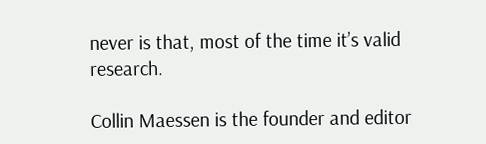never is that, most of the time it’s valid research.

Collin Maessen is the founder and editor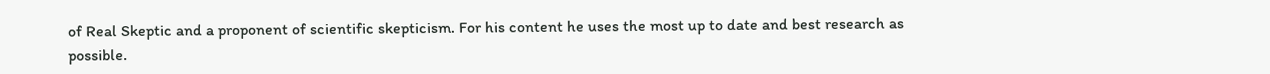of Real Skeptic and a proponent of scientific skepticism. For his content he uses the most up to date and best research as possible.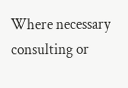Where necessary consulting or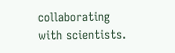collaborating with scientists.